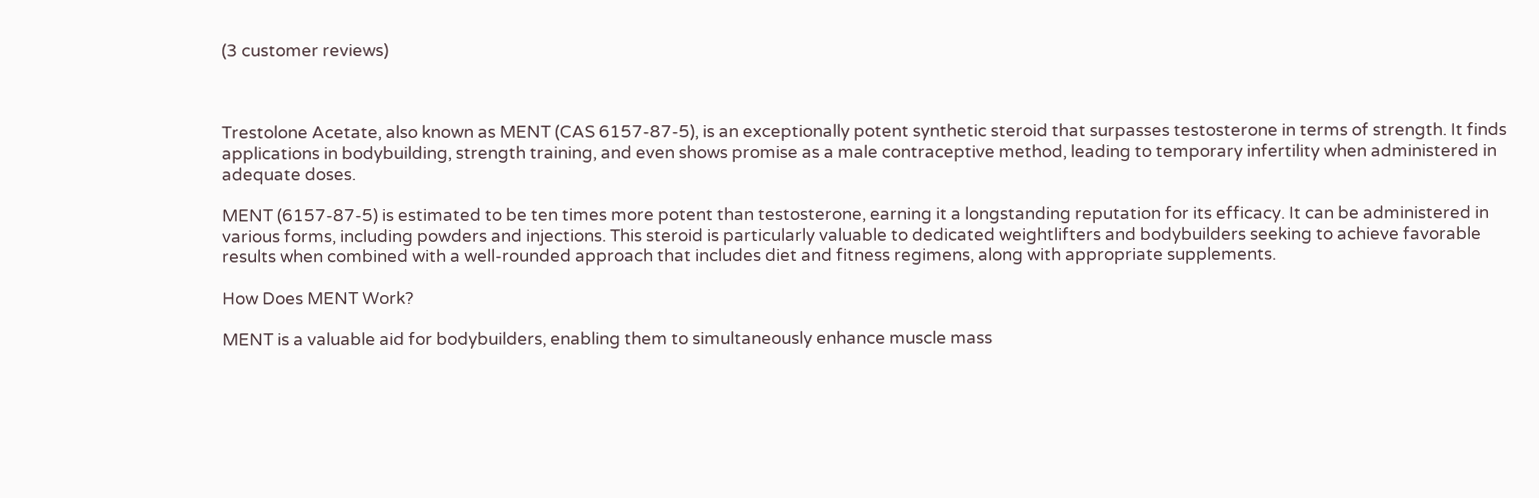(3 customer reviews)



Trestolone Acetate, also known as MENT (CAS 6157-87-5), is an exceptionally potent synthetic steroid that surpasses testosterone in terms of strength. It finds applications in bodybuilding, strength training, and even shows promise as a male contraceptive method, leading to temporary infertility when administered in adequate doses.

MENT (6157-87-5) is estimated to be ten times more potent than testosterone, earning it a longstanding reputation for its efficacy. It can be administered in various forms, including powders and injections. This steroid is particularly valuable to dedicated weightlifters and bodybuilders seeking to achieve favorable results when combined with a well-rounded approach that includes diet and fitness regimens, along with appropriate supplements.

How Does MENT Work?

MENT is a valuable aid for bodybuilders, enabling them to simultaneously enhance muscle mass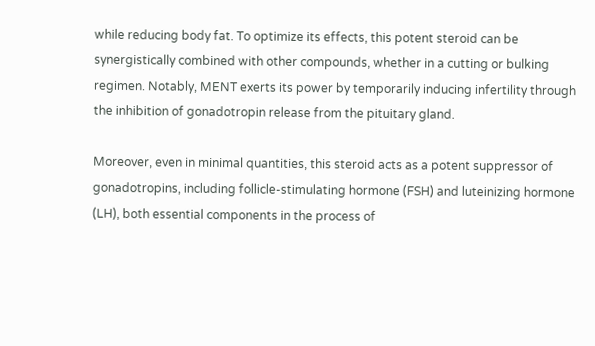while reducing body fat. To optimize its effects, this potent steroid can be synergistically combined with other compounds, whether in a cutting or bulking regimen. Notably, MENT exerts its power by temporarily inducing infertility through the inhibition of gonadotropin release from the pituitary gland.

Moreover, even in minimal quantities, this steroid acts as a potent suppressor of gonadotropins, including follicle-stimulating hormone (FSH) and luteinizing hormone (LH), both essential components in the process of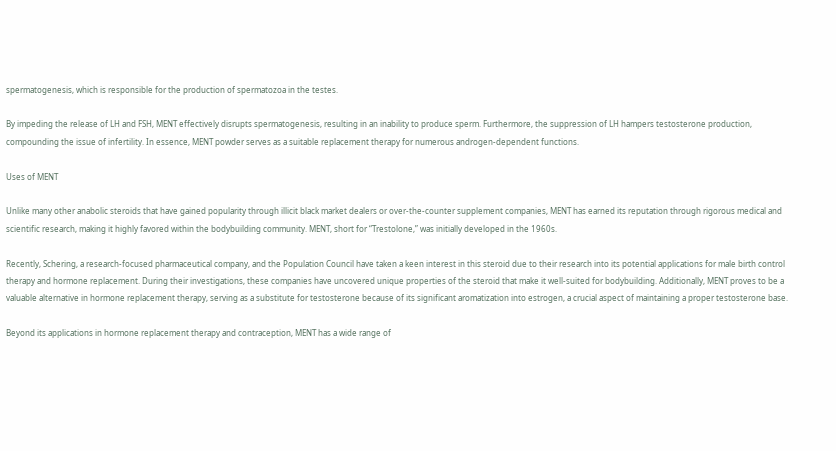spermatogenesis, which is responsible for the production of spermatozoa in the testes.

By impeding the release of LH and FSH, MENT effectively disrupts spermatogenesis, resulting in an inability to produce sperm. Furthermore, the suppression of LH hampers testosterone production, compounding the issue of infertility. In essence, MENT powder serves as a suitable replacement therapy for numerous androgen-dependent functions.

Uses of MENT

Unlike many other anabolic steroids that have gained popularity through illicit black market dealers or over-the-counter supplement companies, MENT has earned its reputation through rigorous medical and scientific research, making it highly favored within the bodybuilding community. MENT, short for “Trestolone,” was initially developed in the 1960s.

Recently, Schering, a research-focused pharmaceutical company, and the Population Council have taken a keen interest in this steroid due to their research into its potential applications for male birth control therapy and hormone replacement. During their investigations, these companies have uncovered unique properties of the steroid that make it well-suited for bodybuilding. Additionally, MENT proves to be a valuable alternative in hormone replacement therapy, serving as a substitute for testosterone because of its significant aromatization into estrogen, a crucial aspect of maintaining a proper testosterone base.

Beyond its applications in hormone replacement therapy and contraception, MENT has a wide range of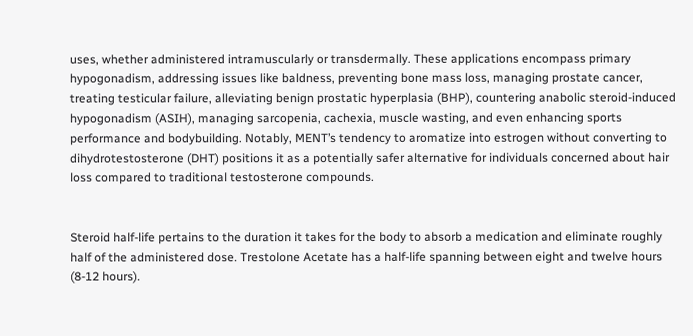uses, whether administered intramuscularly or transdermally. These applications encompass primary hypogonadism, addressing issues like baldness, preventing bone mass loss, managing prostate cancer, treating testicular failure, alleviating benign prostatic hyperplasia (BHP), countering anabolic steroid-induced hypogonadism (ASIH), managing sarcopenia, cachexia, muscle wasting, and even enhancing sports performance and bodybuilding. Notably, MENT’s tendency to aromatize into estrogen without converting to dihydrotestosterone (DHT) positions it as a potentially safer alternative for individuals concerned about hair loss compared to traditional testosterone compounds.


Steroid half-life pertains to the duration it takes for the body to absorb a medication and eliminate roughly half of the administered dose. Trestolone Acetate has a half-life spanning between eight and twelve hours (8-12 hours).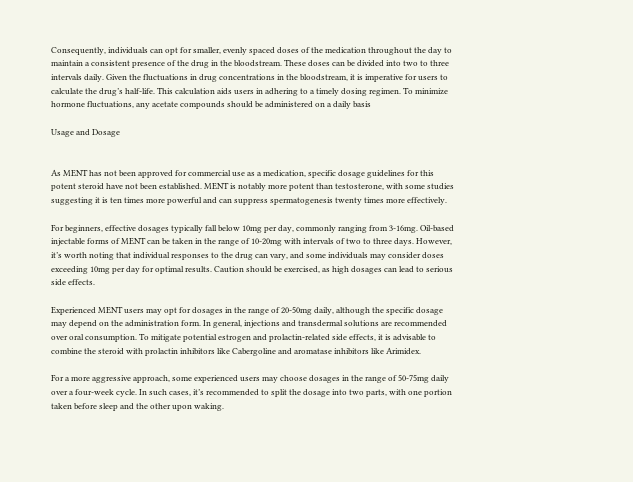Consequently, individuals can opt for smaller, evenly spaced doses of the medication throughout the day to maintain a consistent presence of the drug in the bloodstream. These doses can be divided into two to three intervals daily. Given the fluctuations in drug concentrations in the bloodstream, it is imperative for users to calculate the drug’s half-life. This calculation aids users in adhering to a timely dosing regimen. To minimize hormone fluctuations, any acetate compounds should be administered on a daily basis

Usage and Dosage


As MENT has not been approved for commercial use as a medication, specific dosage guidelines for this potent steroid have not been established. MENT is notably more potent than testosterone, with some studies suggesting it is ten times more powerful and can suppress spermatogenesis twenty times more effectively.

For beginners, effective dosages typically fall below 10mg per day, commonly ranging from 3-16mg. Oil-based injectable forms of MENT can be taken in the range of 10-20mg with intervals of two to three days. However, it’s worth noting that individual responses to the drug can vary, and some individuals may consider doses exceeding 10mg per day for optimal results. Caution should be exercised, as high dosages can lead to serious side effects.

Experienced MENT users may opt for dosages in the range of 20-50mg daily, although the specific dosage may depend on the administration form. In general, injections and transdermal solutions are recommended over oral consumption. To mitigate potential estrogen and prolactin-related side effects, it is advisable to combine the steroid with prolactin inhibitors like Cabergoline and aromatase inhibitors like Arimidex.

For a more aggressive approach, some experienced users may choose dosages in the range of 50-75mg daily over a four-week cycle. In such cases, it’s recommended to split the dosage into two parts, with one portion taken before sleep and the other upon waking.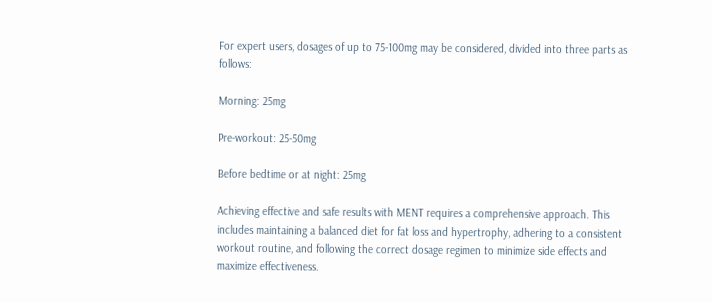For expert users, dosages of up to 75-100mg may be considered, divided into three parts as follows:

Morning: 25mg

Pre-workout: 25-50mg

Before bedtime or at night: 25mg

Achieving effective and safe results with MENT requires a comprehensive approach. This includes maintaining a balanced diet for fat loss and hypertrophy, adhering to a consistent workout routine, and following the correct dosage regimen to minimize side effects and maximize effectiveness.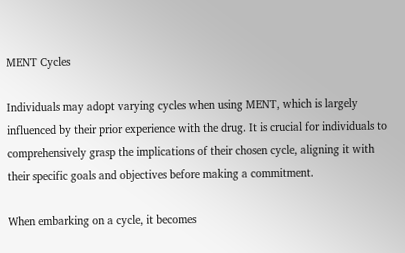MENT Cycles

Individuals may adopt varying cycles when using MENT, which is largely influenced by their prior experience with the drug. It is crucial for individuals to comprehensively grasp the implications of their chosen cycle, aligning it with their specific goals and objectives before making a commitment.

When embarking on a cycle, it becomes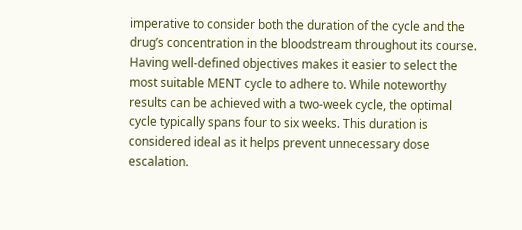imperative to consider both the duration of the cycle and the drug’s concentration in the bloodstream throughout its course. Having well-defined objectives makes it easier to select the most suitable MENT cycle to adhere to. While noteworthy results can be achieved with a two-week cycle, the optimal cycle typically spans four to six weeks. This duration is considered ideal as it helps prevent unnecessary dose escalation.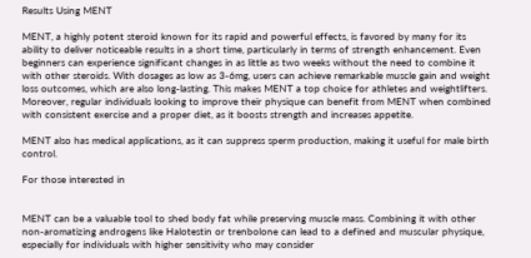Results Using MENT

MENT, a highly potent steroid known for its rapid and powerful effects, is favored by many for its ability to deliver noticeable results in a short time, particularly in terms of strength enhancement. Even beginners can experience significant changes in as little as two weeks without the need to combine it with other steroids. With dosages as low as 3-6mg, users can achieve remarkable muscle gain and weight loss outcomes, which are also long-lasting. This makes MENT a top choice for athletes and weightlifters. Moreover, regular individuals looking to improve their physique can benefit from MENT when combined with consistent exercise and a proper diet, as it boosts strength and increases appetite.

MENT also has medical applications, as it can suppress sperm production, making it useful for male birth control.

For those interested in


MENT can be a valuable tool to shed body fat while preserving muscle mass. Combining it with other non-aromatizing androgens like Halotestin or trenbolone can lead to a defined and muscular physique, especially for individuals with higher sensitivity who may consider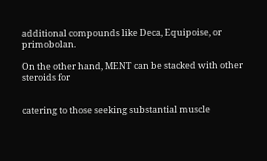additional compounds like Deca, Equipoise, or primobolan.

On the other hand, MENT can be stacked with other steroids for


catering to those seeking substantial muscle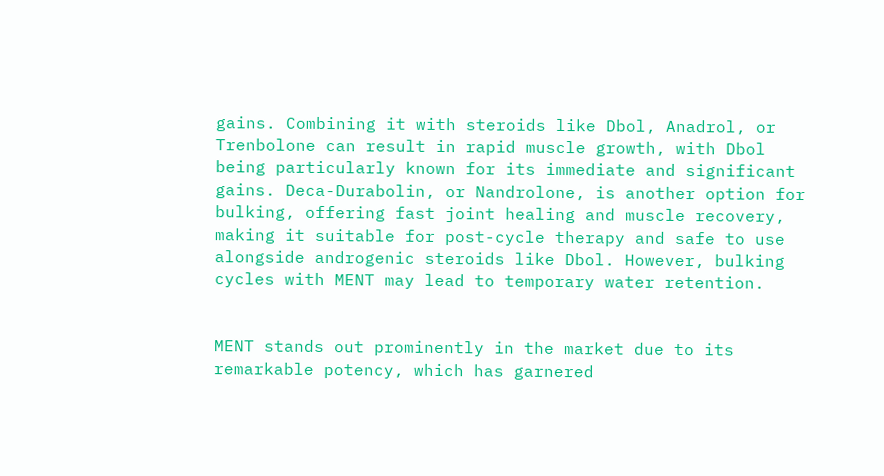gains. Combining it with steroids like Dbol, Anadrol, or Trenbolone can result in rapid muscle growth, with Dbol being particularly known for its immediate and significant gains. Deca-Durabolin, or Nandrolone, is another option for bulking, offering fast joint healing and muscle recovery, making it suitable for post-cycle therapy and safe to use alongside androgenic steroids like Dbol. However, bulking cycles with MENT may lead to temporary water retention.


MENT stands out prominently in the market due to its remarkable potency, which has garnered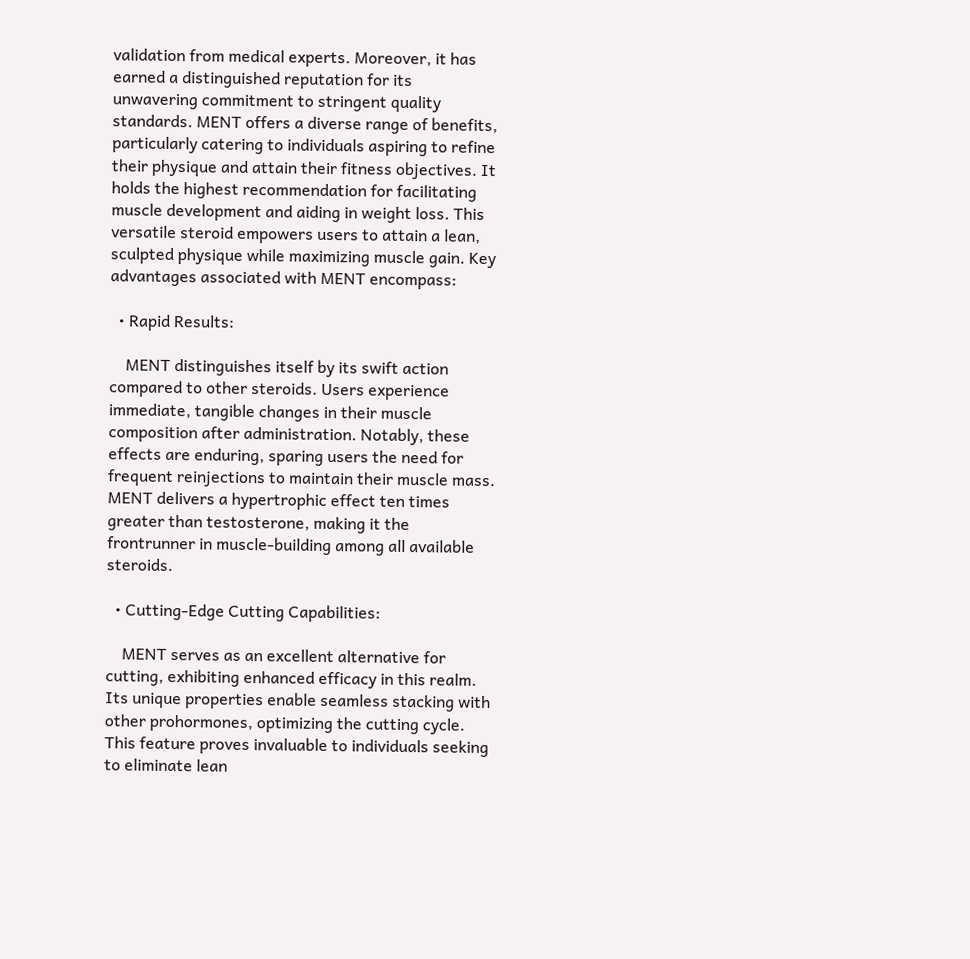validation from medical experts. Moreover, it has earned a distinguished reputation for its unwavering commitment to stringent quality standards. MENT offers a diverse range of benefits, particularly catering to individuals aspiring to refine their physique and attain their fitness objectives. It holds the highest recommendation for facilitating muscle development and aiding in weight loss. This versatile steroid empowers users to attain a lean, sculpted physique while maximizing muscle gain. Key advantages associated with MENT encompass:

  • Rapid Results:

    MENT distinguishes itself by its swift action compared to other steroids. Users experience immediate, tangible changes in their muscle composition after administration. Notably, these effects are enduring, sparing users the need for frequent reinjections to maintain their muscle mass. MENT delivers a hypertrophic effect ten times greater than testosterone, making it the frontrunner in muscle-building among all available steroids.

  • Cutting-Edge Cutting Capabilities:

    MENT serves as an excellent alternative for cutting, exhibiting enhanced efficacy in this realm. Its unique properties enable seamless stacking with other prohormones, optimizing the cutting cycle. This feature proves invaluable to individuals seeking to eliminate lean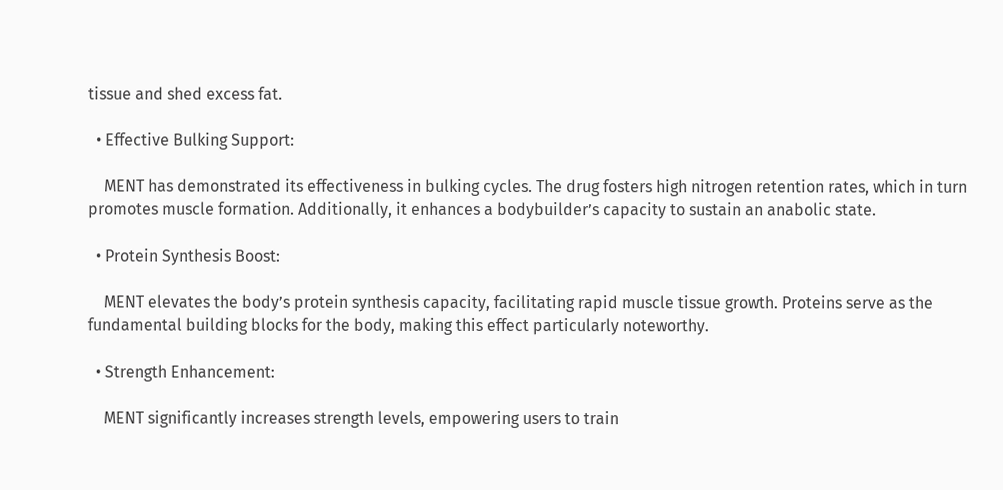tissue and shed excess fat.

  • Effective Bulking Support:

    MENT has demonstrated its effectiveness in bulking cycles. The drug fosters high nitrogen retention rates, which in turn promotes muscle formation. Additionally, it enhances a bodybuilder’s capacity to sustain an anabolic state.

  • Protein Synthesis Boost:

    MENT elevates the body’s protein synthesis capacity, facilitating rapid muscle tissue growth. Proteins serve as the fundamental building blocks for the body, making this effect particularly noteworthy.

  • Strength Enhancement:

    MENT significantly increases strength levels, empowering users to train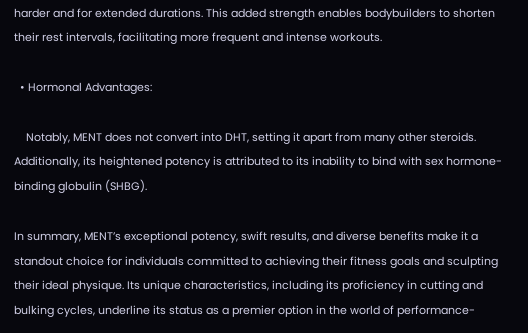harder and for extended durations. This added strength enables bodybuilders to shorten their rest intervals, facilitating more frequent and intense workouts.

  • Hormonal Advantages:

    Notably, MENT does not convert into DHT, setting it apart from many other steroids. Additionally, its heightened potency is attributed to its inability to bind with sex hormone-binding globulin (SHBG).

In summary, MENT’s exceptional potency, swift results, and diverse benefits make it a standout choice for individuals committed to achieving their fitness goals and sculpting their ideal physique. Its unique characteristics, including its proficiency in cutting and bulking cycles, underline its status as a premier option in the world of performance-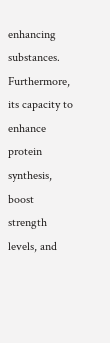enhancing substances. Furthermore, its capacity to enhance protein synthesis, boost strength levels, and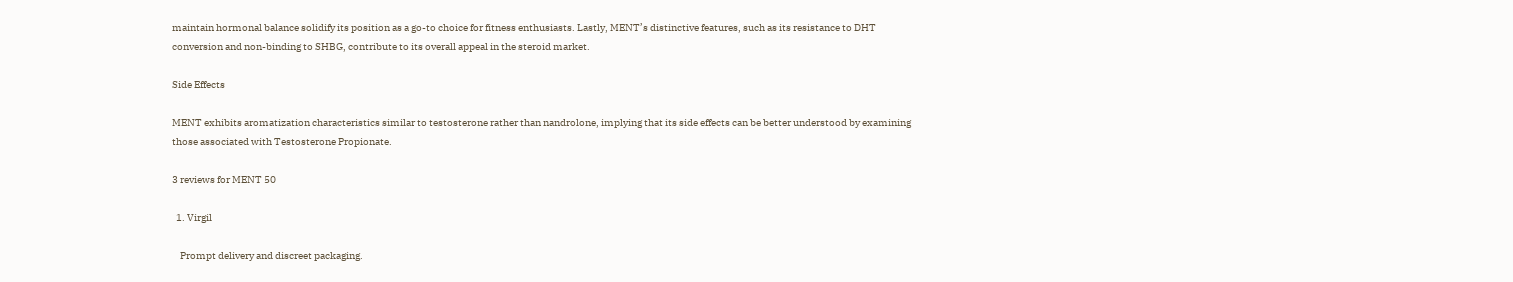maintain hormonal balance solidify its position as a go-to choice for fitness enthusiasts. Lastly, MENT’s distinctive features, such as its resistance to DHT conversion and non-binding to SHBG, contribute to its overall appeal in the steroid market.

Side Effects

MENT exhibits aromatization characteristics similar to testosterone rather than nandrolone, implying that its side effects can be better understood by examining those associated with Testosterone Propionate.

3 reviews for MENT 50

  1. Virgil

    Prompt delivery and discreet packaging.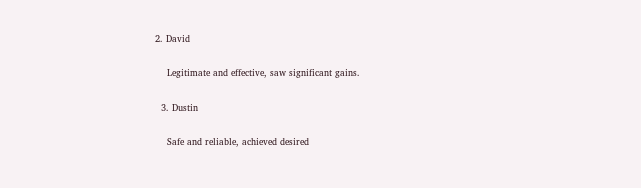2. David

    Legitimate and effective, saw significant gains.

  3. Dustin

    Safe and reliable, achieved desired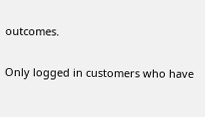outcomes.

Only logged in customers who have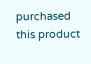purchased this product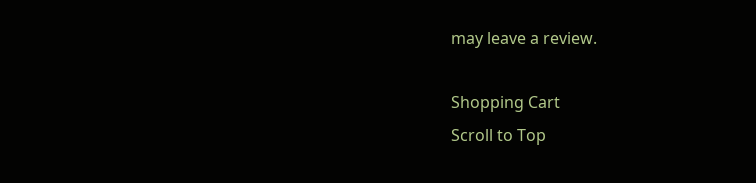may leave a review.

Shopping Cart
Scroll to Top